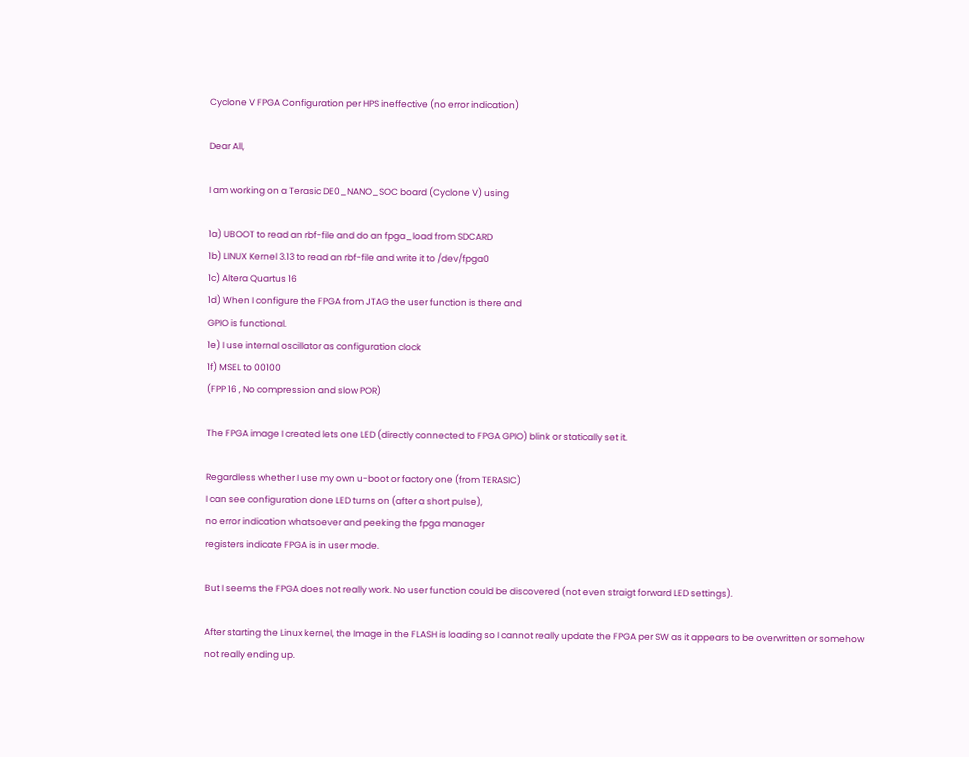Cyclone V FPGA Configuration per HPS ineffective (no error indication)

Dear All,

I am working on a Terasic DE0_NANO_SOC board (Cyclone V) using

1a) UBOOT to read an rbf-file and do an fpga_load from SDCARD
1b) LINUX Kernel 3.13 to read an rbf-file and write it to /dev/fpga0
1c) Altera Quartus 16
1d) When I configure the FPGA from JTAG the user function is there and
GPIO is functional.
1e) I use internal oscillator as configuration clock
1f) MSEL to 00100
(FPP 16 , No compression and slow POR)

The FPGA image I created lets one LED (directly connected to FPGA GPIO) blink or statically set it.

Regardless whether I use my own u-boot or factory one (from TERASIC)
I can see configuration done LED turns on (after a short pulse),
no error indication whatsoever and peeking the fpga manager
registers indicate FPGA is in user mode.

But I seems the FPGA does not really work. No user function could be discovered (not even straigt forward LED settings).

After starting the Linux kernel, the Image in the FLASH is loading so I cannot really update the FPGA per SW as it appears to be overwritten or somehow
not really ending up.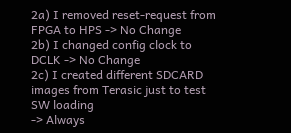2a) I removed reset-request from FPGA to HPS -> No Change
2b) I changed config clock to DCLK -> No Change
2c) I created different SDCARD images from Terasic just to test SW loading
-> Always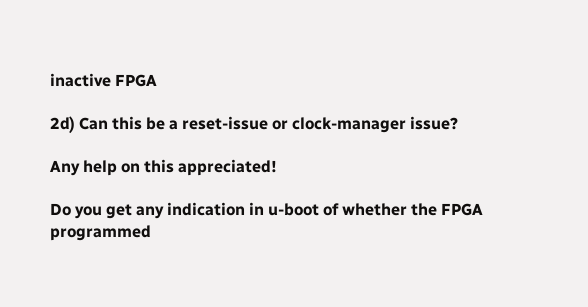inactive FPGA

2d) Can this be a reset-issue or clock-manager issue?

Any help on this appreciated!

Do you get any indication in u-boot of whether the FPGA programmed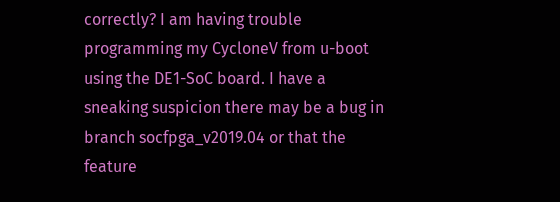correctly? I am having trouble programming my CycloneV from u-boot using the DE1-SoC board. I have a sneaking suspicion there may be a bug in branch socfpga_v2019.04 or that the feature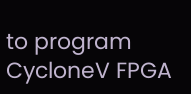to program CycloneV FPGA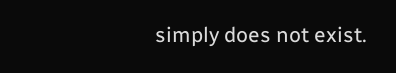simply does not exist.